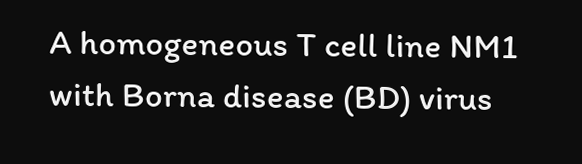A homogeneous T cell line NM1 with Borna disease (BD) virus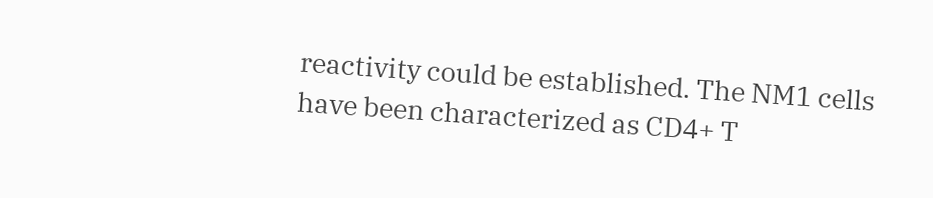reactivity could be established. The NM1 cells have been characterized as CD4+ T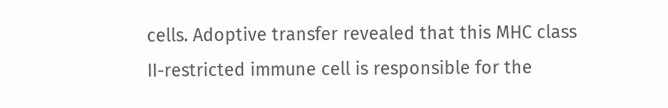cells. Adoptive transfer revealed that this MHC class II-restricted immune cell is responsible for the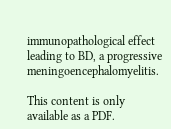immunopathological effect leading to BD, a progressive meningoencephalomyelitis.

This content is only available as a PDF.